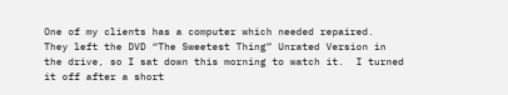One of my clients has a computer which needed repaired.  They left the DVD “The Sweetest Thing” Unrated Version in the drive, so I sat down this morning to watch it.  I turned it off after a short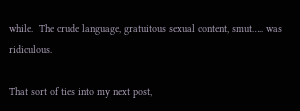while.  The crude language, gratuitous sexual content, smut….. was ridiculous.

That sort of ties into my next post,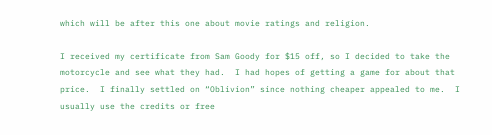which will be after this one about movie ratings and religion.

I received my certificate from Sam Goody for $15 off, so I decided to take the motorcycle and see what they had.  I had hopes of getting a game for about that price.  I finally settled on “Oblivion” since nothing cheaper appealed to me.  I usually use the credits or free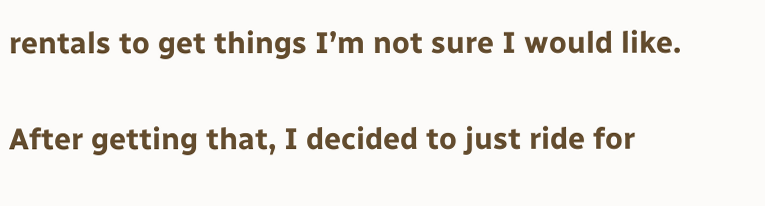rentals to get things I’m not sure I would like.

After getting that, I decided to just ride for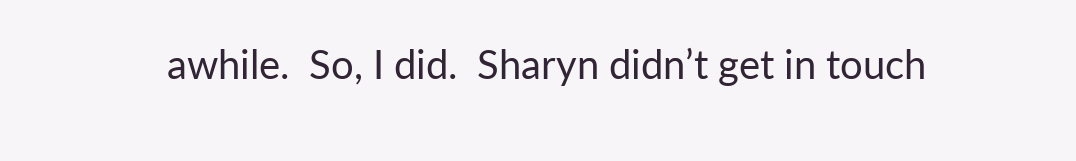awhile.  So, I did.  Sharyn didn’t get in touch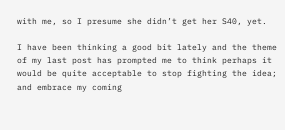with me, so I presume she didn’t get her S40, yet.

I have been thinking a good bit lately and the theme of my last post has prompted me to think perhaps it would be quite acceptable to stop fighting the idea; and embrace my coming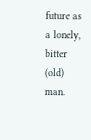future as a lonely, bitter (old) man.